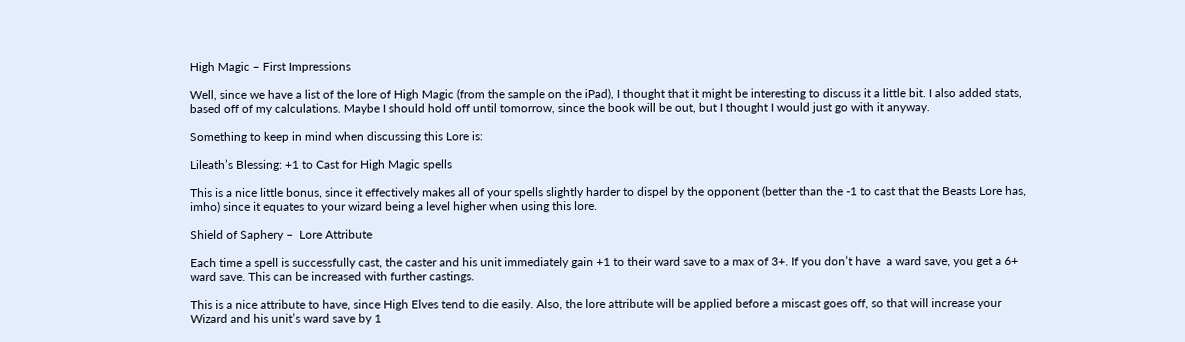High Magic – First Impressions

Well, since we have a list of the lore of High Magic (from the sample on the iPad), I thought that it might be interesting to discuss it a little bit. I also added stats, based off of my calculations. Maybe I should hold off until tomorrow, since the book will be out, but I thought I would just go with it anyway.

Something to keep in mind when discussing this Lore is:

Lileath’s Blessing: +1 to Cast for High Magic spells

This is a nice little bonus, since it effectively makes all of your spells slightly harder to dispel by the opponent (better than the -1 to cast that the Beasts Lore has, imho) since it equates to your wizard being a level higher when using this lore.

Shield of Saphery –  Lore Attribute

Each time a spell is successfully cast, the caster and his unit immediately gain +1 to their ward save to a max of 3+. If you don’t have  a ward save, you get a 6+ ward save. This can be increased with further castings.

This is a nice attribute to have, since High Elves tend to die easily. Also, the lore attribute will be applied before a miscast goes off, so that will increase your Wizard and his unit’s ward save by 1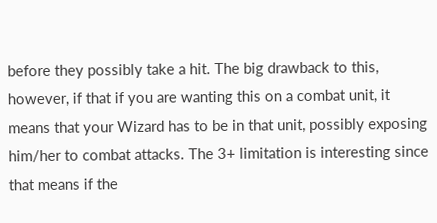before they possibly take a hit. The big drawback to this, however, if that if you are wanting this on a combat unit, it means that your Wizard has to be in that unit, possibly exposing him/her to combat attacks. The 3+ limitation is interesting since that means if the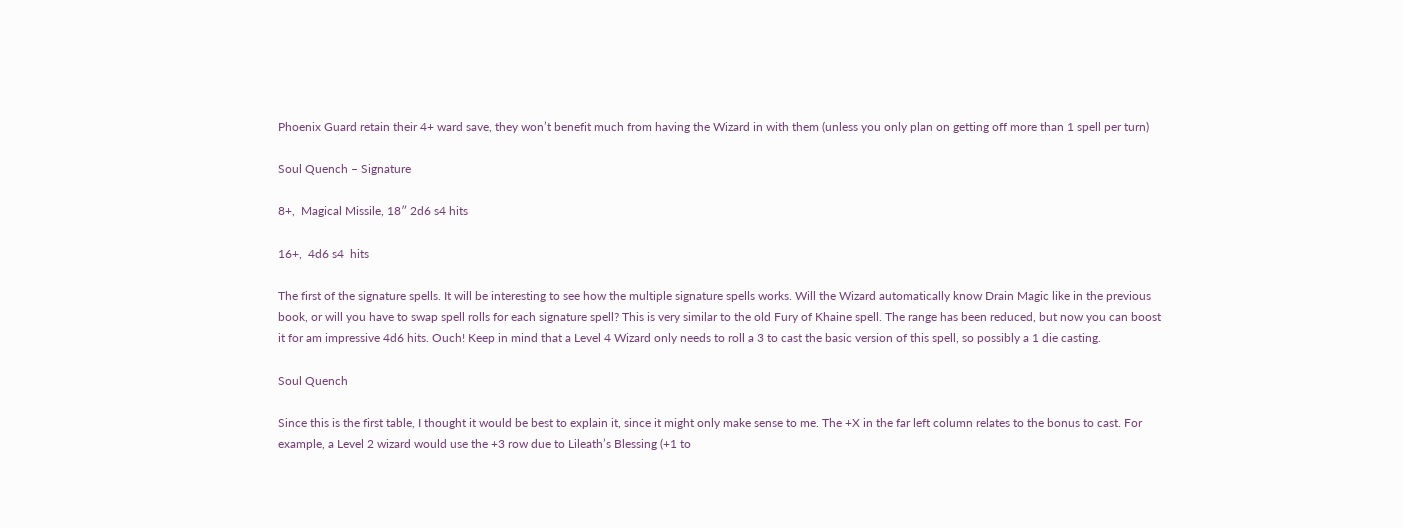Phoenix Guard retain their 4+ ward save, they won’t benefit much from having the Wizard in with them (unless you only plan on getting off more than 1 spell per turn)

Soul Quench – Signature

8+,  Magical Missile, 18″ 2d6 s4 hits

16+,  4d6 s4  hits

The first of the signature spells. It will be interesting to see how the multiple signature spells works. Will the Wizard automatically know Drain Magic like in the previous book, or will you have to swap spell rolls for each signature spell? This is very similar to the old Fury of Khaine spell. The range has been reduced, but now you can boost it for am impressive 4d6 hits. Ouch! Keep in mind that a Level 4 Wizard only needs to roll a 3 to cast the basic version of this spell, so possibly a 1 die casting.

Soul Quench

Since this is the first table, I thought it would be best to explain it, since it might only make sense to me. The +X in the far left column relates to the bonus to cast. For example, a Level 2 wizard would use the +3 row due to Lileath’s Blessing (+1 to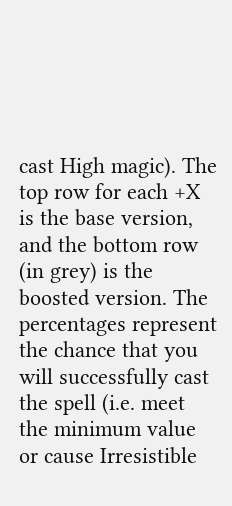cast High magic). The top row for each +X is the base version, and the bottom row (in grey) is the boosted version. The percentages represent the chance that you will successfully cast the spell (i.e. meet the minimum value or cause Irresistible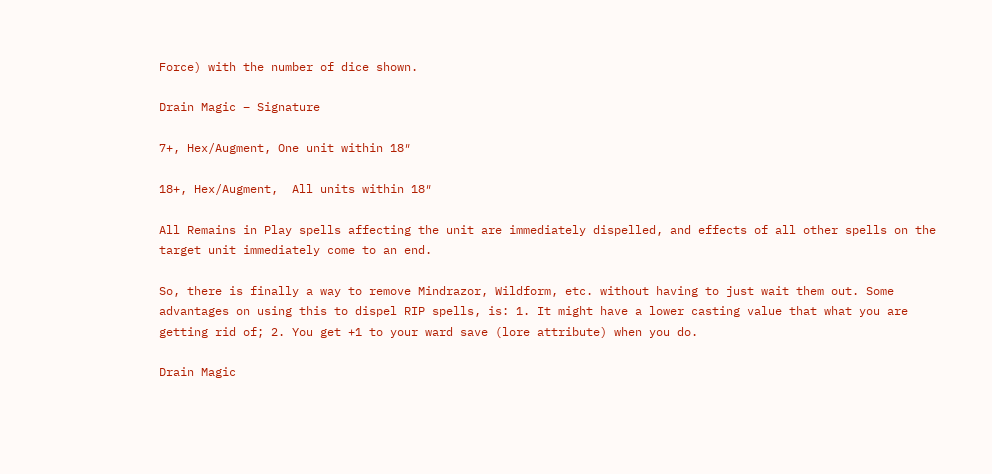Force) with the number of dice shown.

Drain Magic – Signature

7+, Hex/Augment, One unit within 18″

18+, Hex/Augment,  All units within 18″

All Remains in Play spells affecting the unit are immediately dispelled, and effects of all other spells on the target unit immediately come to an end.

So, there is finally a way to remove Mindrazor, Wildform, etc. without having to just wait them out. Some advantages on using this to dispel RIP spells, is: 1. It might have a lower casting value that what you are getting rid of; 2. You get +1 to your ward save (lore attribute) when you do.

Drain Magic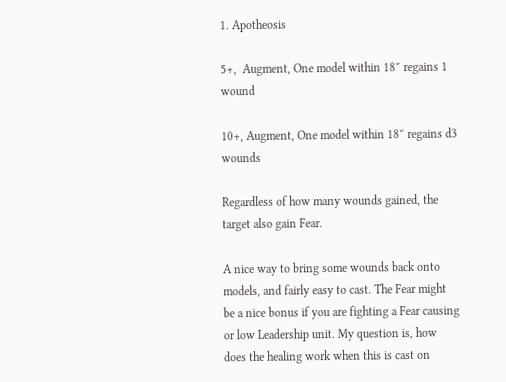1. Apotheosis

5+,  Augment, One model within 18″ regains 1 wound

10+, Augment, One model within 18″ regains d3 wounds

Regardless of how many wounds gained, the target also gain Fear.

A nice way to bring some wounds back onto models, and fairly easy to cast. The Fear might be a nice bonus if you are fighting a Fear causing or low Leadership unit. My question is, how does the healing work when this is cast on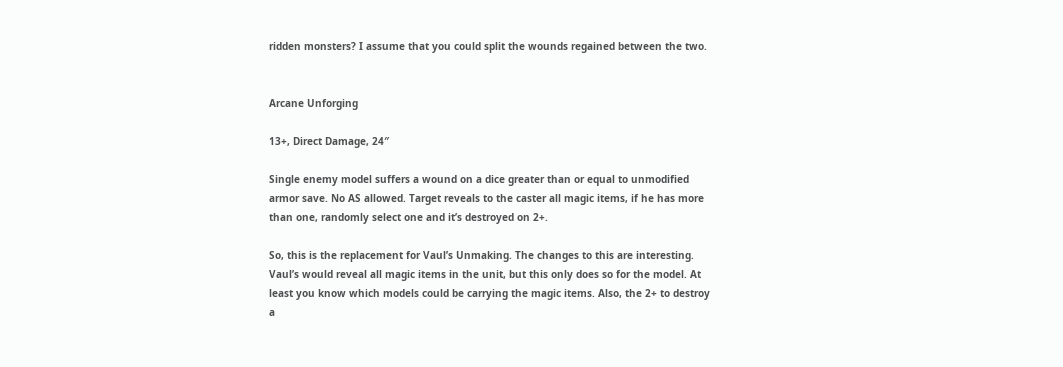ridden monsters? I assume that you could split the wounds regained between the two.


Arcane Unforging

13+, Direct Damage, 24″

Single enemy model suffers a wound on a dice greater than or equal to unmodified armor save. No AS allowed. Target reveals to the caster all magic items, if he has more than one, randomly select one and it’s destroyed on 2+.

So, this is the replacement for Vaul’s Unmaking. The changes to this are interesting. Vaul’s would reveal all magic items in the unit, but this only does so for the model. At least you know which models could be carrying the magic items. Also, the 2+ to destroy a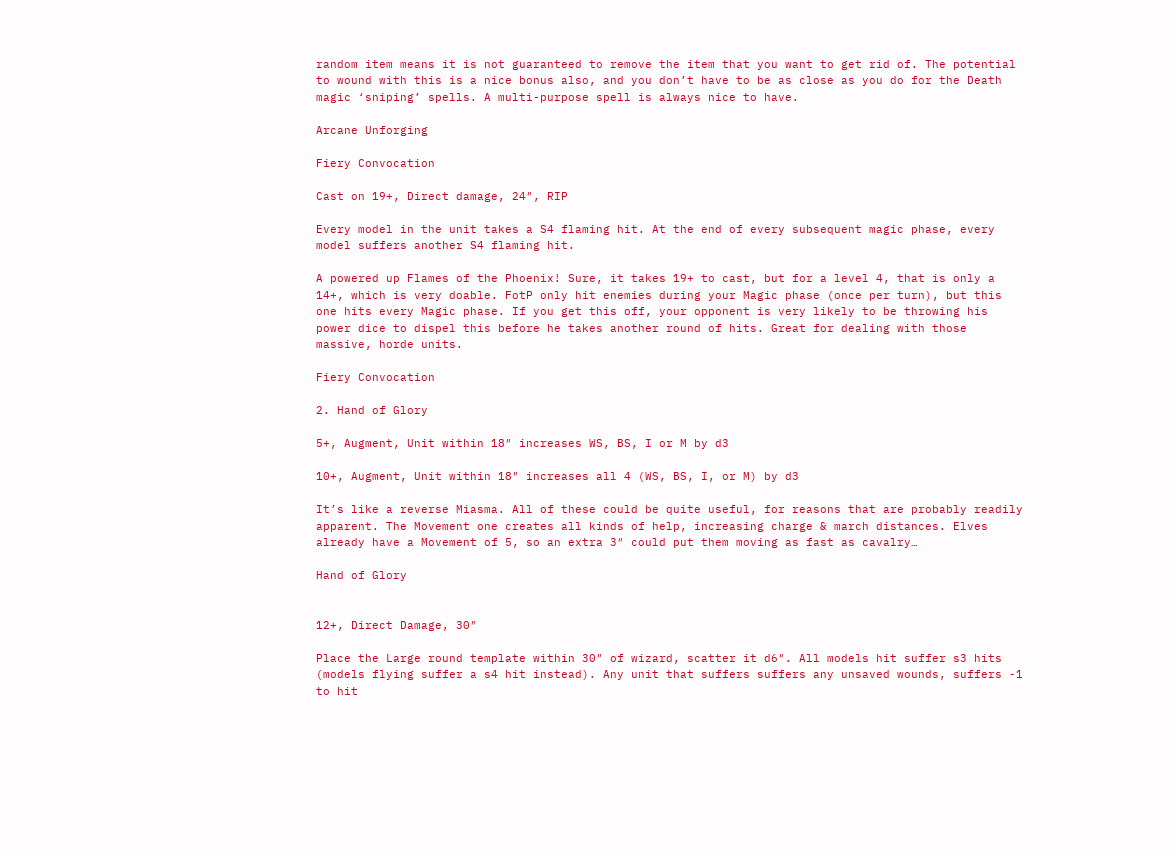random item means it is not guaranteed to remove the item that you want to get rid of. The potential to wound with this is a nice bonus also, and you don’t have to be as close as you do for the Death magic ‘sniping’ spells. A multi-purpose spell is always nice to have.

Arcane Unforging

Fiery Convocation

Cast on 19+, Direct damage, 24″, RIP

Every model in the unit takes a S4 flaming hit. At the end of every subsequent magic phase, every model suffers another S4 flaming hit.

A powered up Flames of the Phoenix! Sure, it takes 19+ to cast, but for a level 4, that is only a 14+, which is very doable. FotP only hit enemies during your Magic phase (once per turn), but this one hits every Magic phase. If you get this off, your opponent is very likely to be throwing his power dice to dispel this before he takes another round of hits. Great for dealing with those massive, horde units.

Fiery Convocation

2. Hand of Glory

5+, Augment, Unit within 18″ increases WS, BS, I or M by d3

10+, Augment, Unit within 18″ increases all 4 (WS, BS, I, or M) by d3

It’s like a reverse Miasma. All of these could be quite useful, for reasons that are probably readily apparent. The Movement one creates all kinds of help, increasing charge & march distances. Elves already have a Movement of 5, so an extra 3″ could put them moving as fast as cavalry…

Hand of Glory


12+, Direct Damage, 30″

Place the Large round template within 30″ of wizard, scatter it d6″. All models hit suffer s3 hits (models flying suffer a s4 hit instead). Any unit that suffers suffers any unsaved wounds, suffers -1 to hit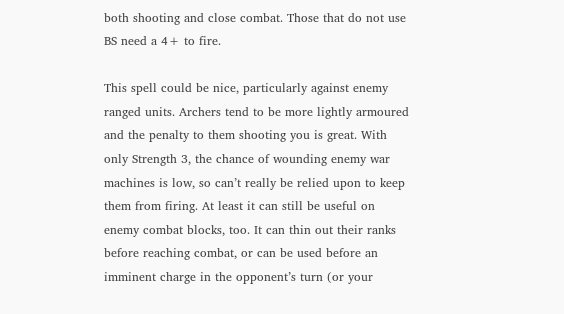both shooting and close combat. Those that do not use BS need a 4+ to fire.

This spell could be nice, particularly against enemy ranged units. Archers tend to be more lightly armoured and the penalty to them shooting you is great. With only Strength 3, the chance of wounding enemy war machines is low, so can’t really be relied upon to keep them from firing. At least it can still be useful on enemy combat blocks, too. It can thin out their ranks before reaching combat, or can be used before an imminent charge in the opponent’s turn (or your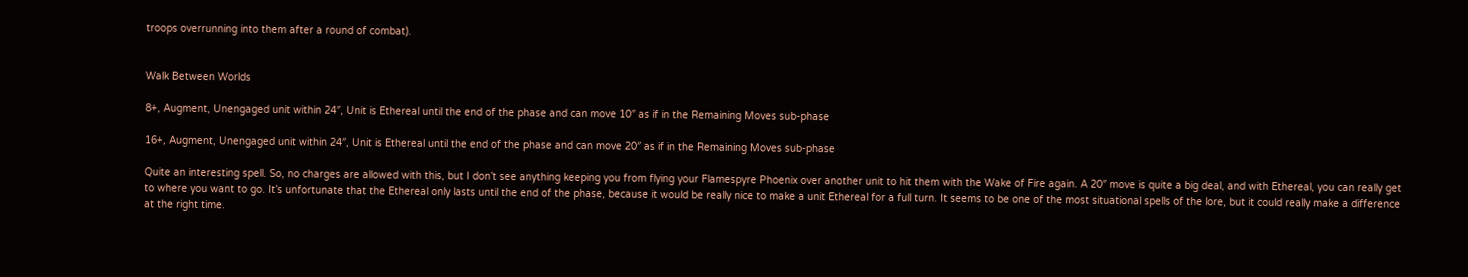troops overrunning into them after a round of combat).


Walk Between Worlds

8+, Augment, Unengaged unit within 24″, Unit is Ethereal until the end of the phase and can move 10″ as if in the Remaining Moves sub-phase

16+, Augment, Unengaged unit within 24″, Unit is Ethereal until the end of the phase and can move 20″ as if in the Remaining Moves sub-phase

Quite an interesting spell. So, no charges are allowed with this, but I don’t see anything keeping you from flying your Flamespyre Phoenix over another unit to hit them with the Wake of Fire again. A 20″ move is quite a big deal, and with Ethereal, you can really get to where you want to go. It’s unfortunate that the Ethereal only lasts until the end of the phase, because it would be really nice to make a unit Ethereal for a full turn. It seems to be one of the most situational spells of the lore, but it could really make a difference at the right time.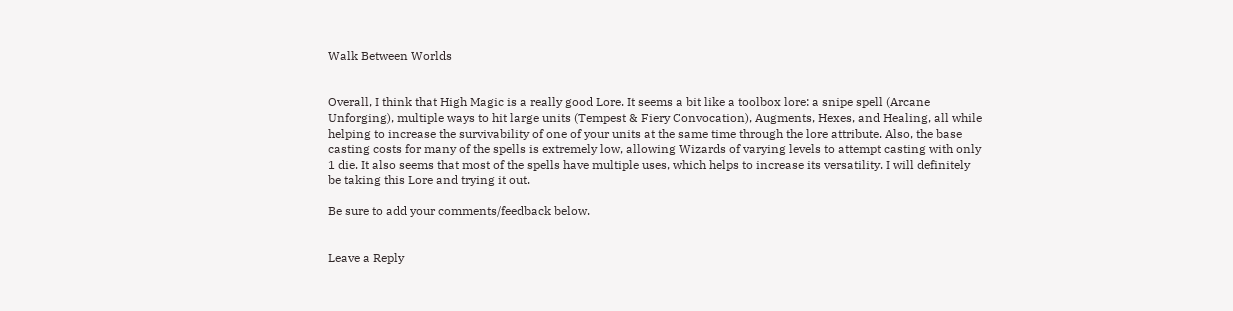Walk Between Worlds


Overall, I think that High Magic is a really good Lore. It seems a bit like a toolbox lore: a snipe spell (Arcane Unforging), multiple ways to hit large units (Tempest & Fiery Convocation), Augments, Hexes, and Healing, all while helping to increase the survivability of one of your units at the same time through the lore attribute. Also, the base casting costs for many of the spells is extremely low, allowing Wizards of varying levels to attempt casting with only 1 die. It also seems that most of the spells have multiple uses, which helps to increase its versatility. I will definitely be taking this Lore and trying it out.

Be sure to add your comments/feedback below.


Leave a Reply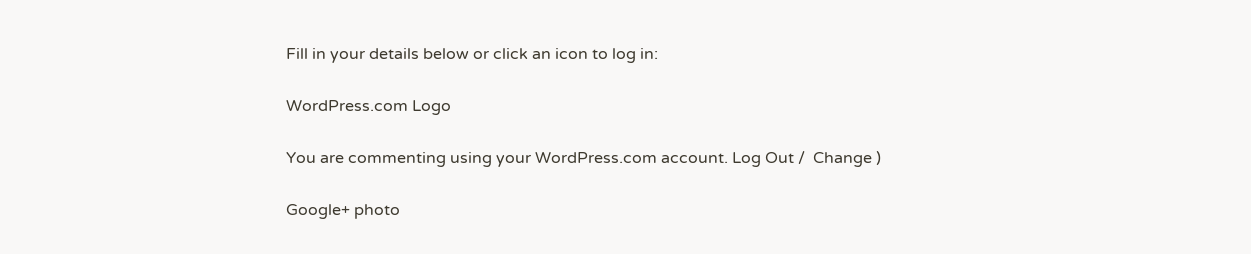Fill in your details below or click an icon to log in:

WordPress.com Logo

You are commenting using your WordPress.com account. Log Out /  Change )

Google+ photo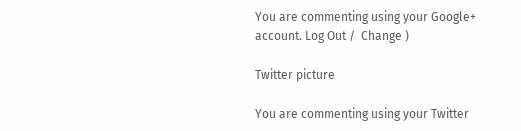You are commenting using your Google+ account. Log Out /  Change )

Twitter picture

You are commenting using your Twitter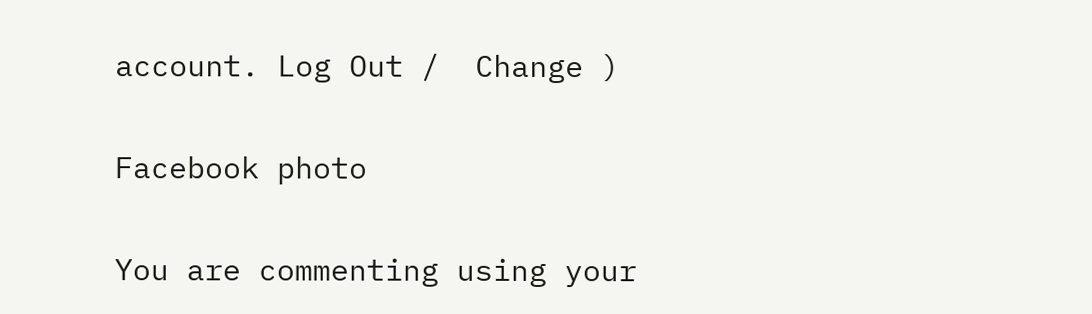account. Log Out /  Change )

Facebook photo

You are commenting using your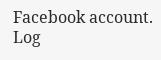Facebook account. Log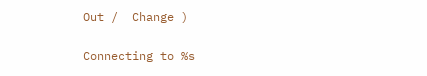Out /  Change )


Connecting to %s